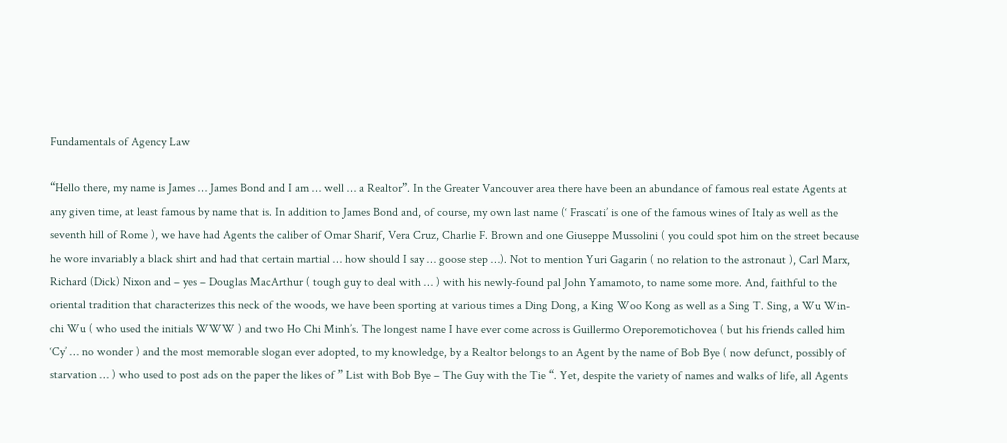Fundamentals of Agency Law

“Hello there, my name is James … James Bond and I am … well … a Realtor”. In the Greater Vancouver area there have been an abundance of famous real estate Agents at any given time, at least famous by name that is. In addition to James Bond and, of course, my own last name (‘ Frascati’ is one of the famous wines of Italy as well as the seventh hill of Rome ), we have had Agents the caliber of Omar Sharif, Vera Cruz, Charlie F. Brown and one Giuseppe Mussolini ( you could spot him on the street because he wore invariably a black shirt and had that certain martial … how should I say … goose step …). Not to mention Yuri Gagarin ( no relation to the astronaut ), Carl Marx, Richard (Dick) Nixon and – yes – Douglas MacArthur ( tough guy to deal with … ) with his newly-found pal John Yamamoto, to name some more. And, faithful to the oriental tradition that characterizes this neck of the woods, we have been sporting at various times a Ding Dong, a King Woo Kong as well as a Sing T. Sing, a Wu Win-chi Wu ( who used the initials WWW ) and two Ho Chi Minh’s. The longest name I have ever come across is Guillermo Oreporemotichovea ( but his friends called him ‘Cy’ … no wonder ) and the most memorable slogan ever adopted, to my knowledge, by a Realtor belongs to an Agent by the name of Bob Bye ( now defunct, possibly of starvation … ) who used to post ads on the paper the likes of ” List with Bob Bye – The Guy with the Tie “. Yet, despite the variety of names and walks of life, all Agents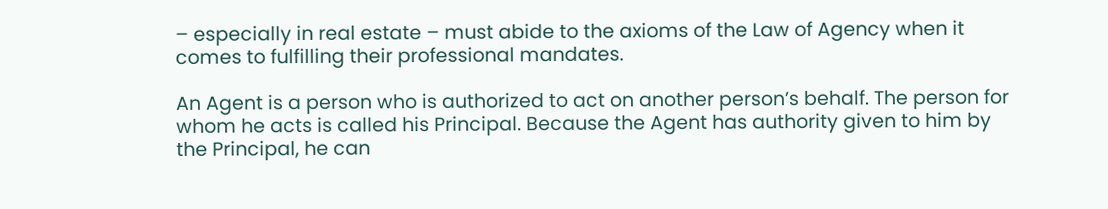– especially in real estate – must abide to the axioms of the Law of Agency when it comes to fulfilling their professional mandates.

An Agent is a person who is authorized to act on another person’s behalf. The person for whom he acts is called his Principal. Because the Agent has authority given to him by the Principal, he can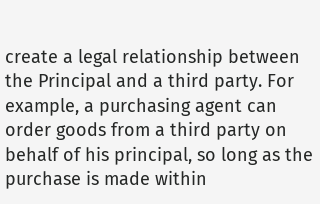create a legal relationship between the Principal and a third party. For example, a purchasing agent can order goods from a third party on behalf of his principal, so long as the purchase is made within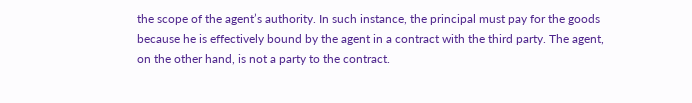the scope of the agent’s authority. In such instance, the principal must pay for the goods because he is effectively bound by the agent in a contract with the third party. The agent, on the other hand, is not a party to the contract.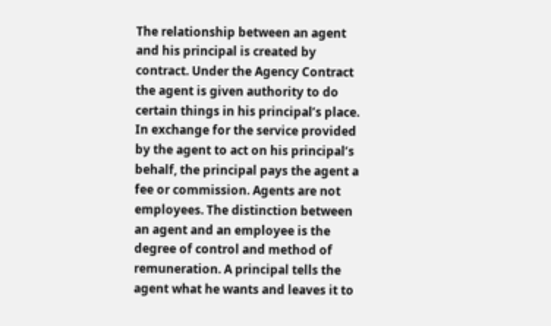The relationship between an agent and his principal is created by contract. Under the Agency Contract the agent is given authority to do certain things in his principal’s place. In exchange for the service provided by the agent to act on his principal’s behalf, the principal pays the agent a fee or commission. Agents are not employees. The distinction between an agent and an employee is the degree of control and method of remuneration. A principal tells the agent what he wants and leaves it to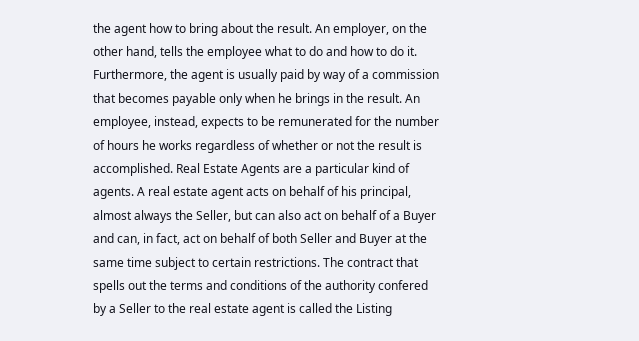the agent how to bring about the result. An employer, on the other hand, tells the employee what to do and how to do it. Furthermore, the agent is usually paid by way of a commission that becomes payable only when he brings in the result. An employee, instead, expects to be remunerated for the number of hours he works regardless of whether or not the result is accomplished. Real Estate Agents are a particular kind of agents. A real estate agent acts on behalf of his principal, almost always the Seller, but can also act on behalf of a Buyer and can, in fact, act on behalf of both Seller and Buyer at the same time subject to certain restrictions. The contract that spells out the terms and conditions of the authority confered by a Seller to the real estate agent is called the Listing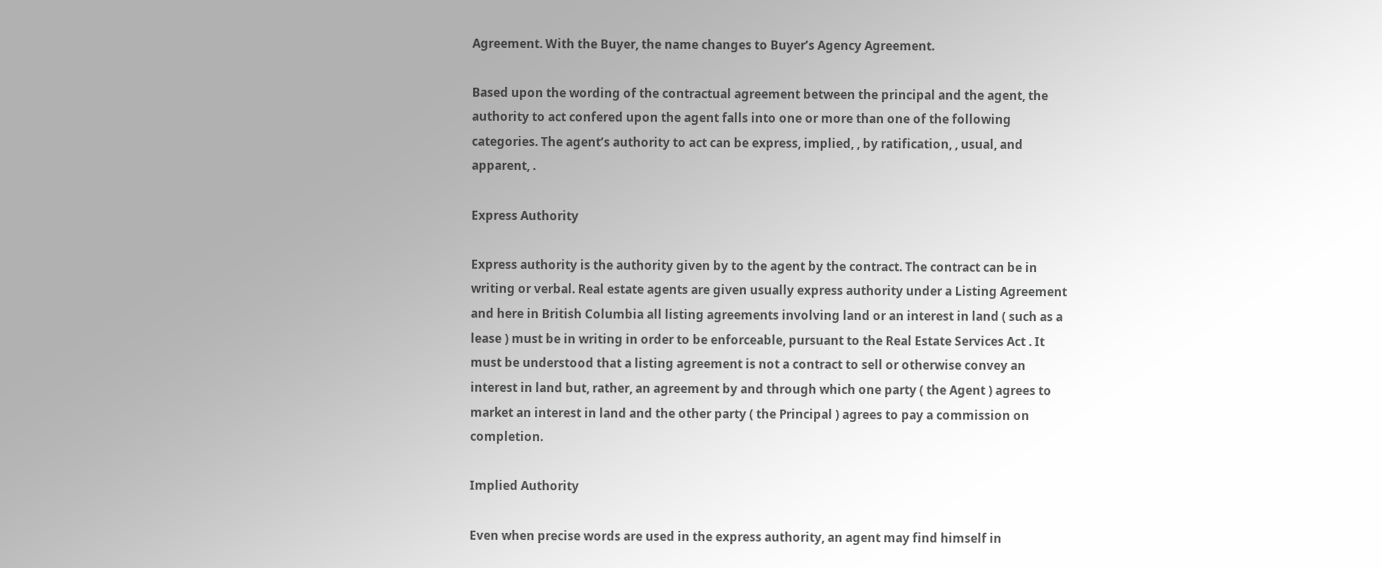Agreement. With the Buyer, the name changes to Buyer’s Agency Agreement.

Based upon the wording of the contractual agreement between the principal and the agent, the authority to act confered upon the agent falls into one or more than one of the following categories. The agent’s authority to act can be express, implied, , by ratification, , usual, and apparent, .

Express Authority

Express authority is the authority given by to the agent by the contract. The contract can be in writing or verbal. Real estate agents are given usually express authority under a Listing Agreement and here in British Columbia all listing agreements involving land or an interest in land ( such as a lease ) must be in writing in order to be enforceable, pursuant to the Real Estate Services Act . It must be understood that a listing agreement is not a contract to sell or otherwise convey an interest in land but, rather, an agreement by and through which one party ( the Agent ) agrees to market an interest in land and the other party ( the Principal ) agrees to pay a commission on completion.

Implied Authority

Even when precise words are used in the express authority, an agent may find himself in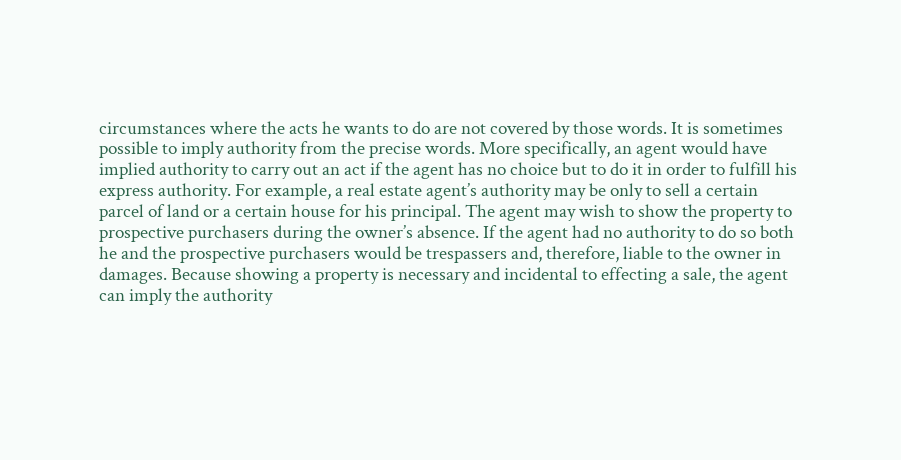circumstances where the acts he wants to do are not covered by those words. It is sometimes possible to imply authority from the precise words. More specifically, an agent would have implied authority to carry out an act if the agent has no choice but to do it in order to fulfill his express authority. For example, a real estate agent’s authority may be only to sell a certain parcel of land or a certain house for his principal. The agent may wish to show the property to prospective purchasers during the owner’s absence. If the agent had no authority to do so both he and the prospective purchasers would be trespassers and, therefore, liable to the owner in damages. Because showing a property is necessary and incidental to effecting a sale, the agent can imply the authority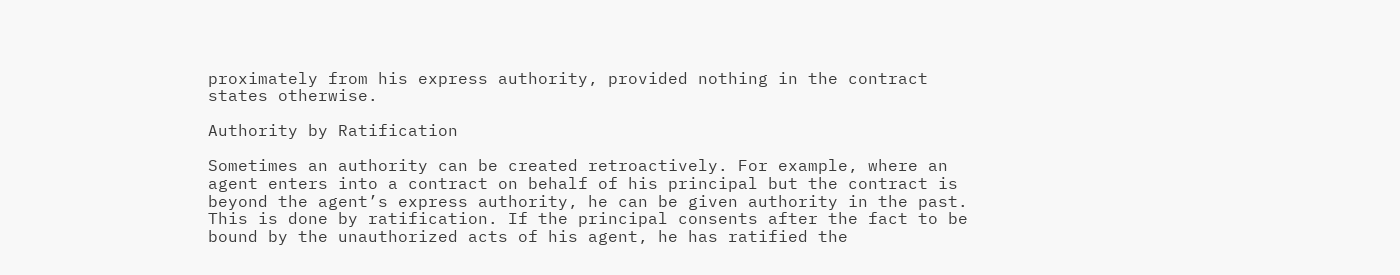proximately from his express authority, provided nothing in the contract states otherwise.

Authority by Ratification

Sometimes an authority can be created retroactively. For example, where an agent enters into a contract on behalf of his principal but the contract is beyond the agent’s express authority, he can be given authority in the past. This is done by ratification. If the principal consents after the fact to be bound by the unauthorized acts of his agent, he has ratified the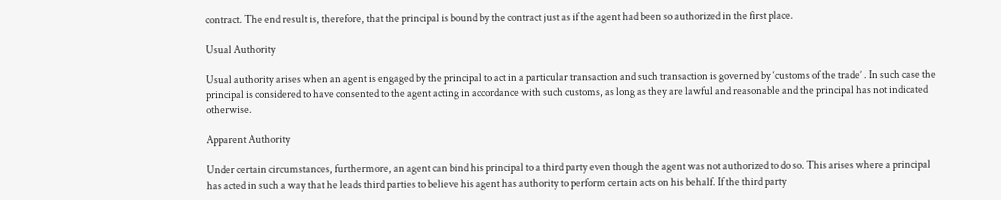contract. The end result is, therefore, that the principal is bound by the contract just as if the agent had been so authorized in the first place.

Usual Authority

Usual authority arises when an agent is engaged by the principal to act in a particular transaction and such transaction is governed by ‘customs of the trade’ . In such case the principal is considered to have consented to the agent acting in accordance with such customs, as long as they are lawful and reasonable and the principal has not indicated otherwise.

Apparent Authority

Under certain circumstances, furthermore, an agent can bind his principal to a third party even though the agent was not authorized to do so. This arises where a principal has acted in such a way that he leads third parties to believe his agent has authority to perform certain acts on his behalf. If the third party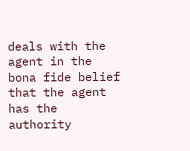deals with the agent in the bona fide belief that the agent has the authority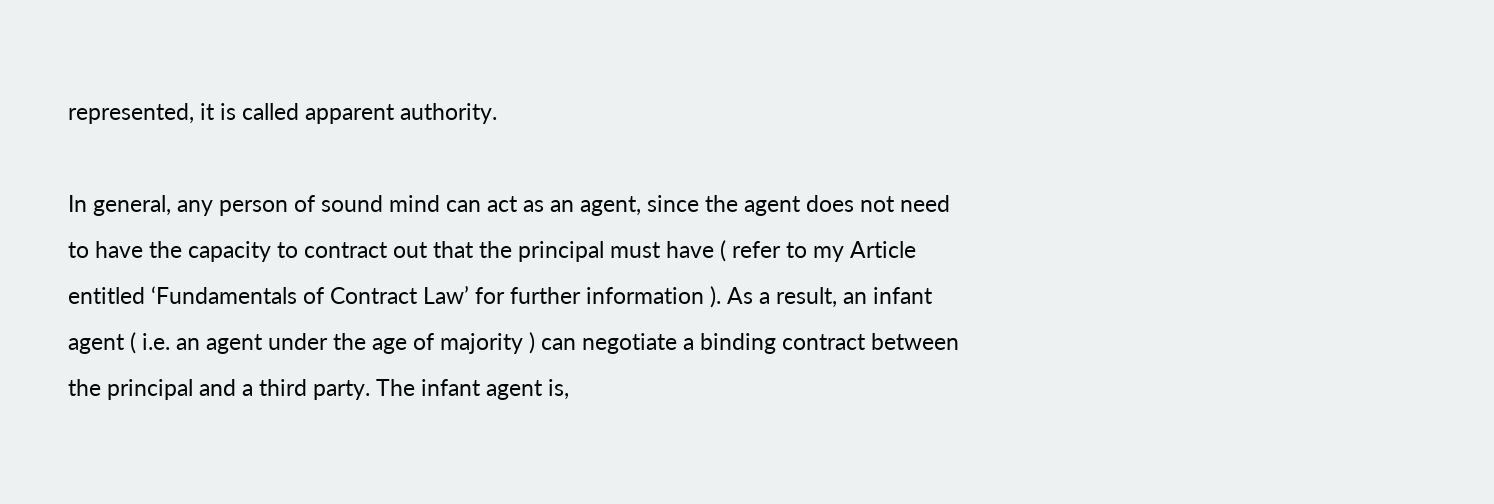represented, it is called apparent authority.

In general, any person of sound mind can act as an agent, since the agent does not need to have the capacity to contract out that the principal must have ( refer to my Article entitled ‘Fundamentals of Contract Law’ for further information ). As a result, an infant agent ( i.e. an agent under the age of majority ) can negotiate a binding contract between the principal and a third party. The infant agent is,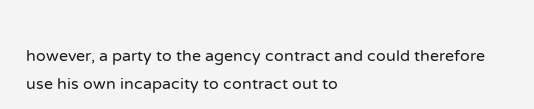however, a party to the agency contract and could therefore use his own incapacity to contract out to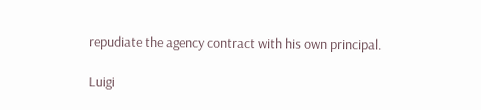repudiate the agency contract with his own principal.

Luigi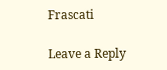Frascati

Leave a Reply